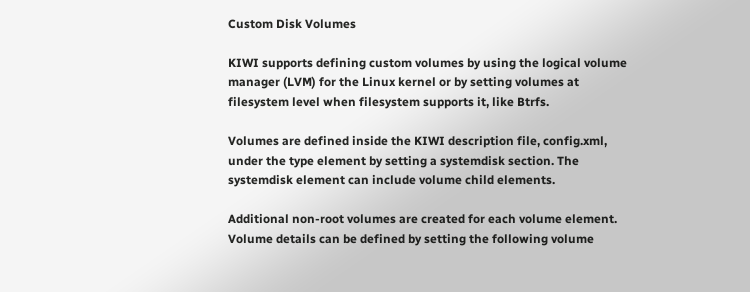Custom Disk Volumes

KIWI supports defining custom volumes by using the logical volume manager (LVM) for the Linux kernel or by setting volumes at filesystem level when filesystem supports it, like Btrfs.

Volumes are defined inside the KIWI description file, config.xml, under the type element by setting a systemdisk section. The systemdisk element can include volume child elements.

Additional non-root volumes are created for each volume element. Volume details can be defined by setting the following volume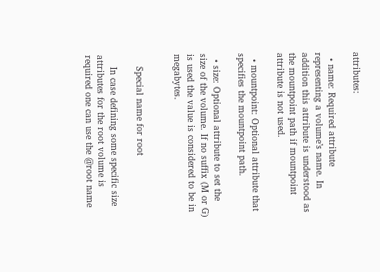attributes:

  • name: Required attribute representing a volume’s name. In addition this attribute is understood as the mountpoint path if mountpoint attribute is not used.

  • mountpoint: Optional attribute that specifies the mountpoint path.

  • size: Optional attribute to set the size of the volume. If no suffix (M or G) is used the value is considered to be in megabytes.


    Special name for root

    In case defining some specific size attributes for the root volume is required one can use the @root name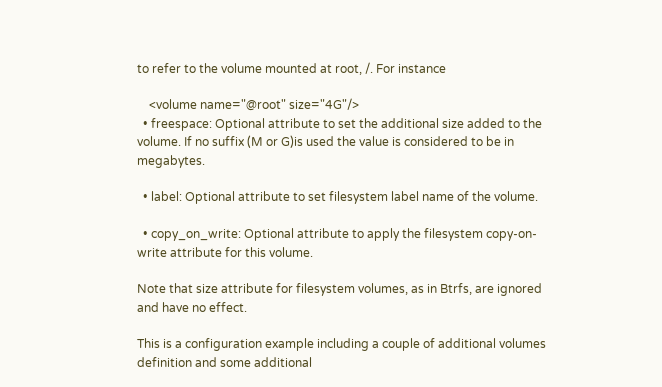to refer to the volume mounted at root, /. For instance

    <volume name="@root" size="4G"/>
  • freespace: Optional attribute to set the additional size added to the volume. If no suffix (M or G)is used the value is considered to be in megabytes.

  • label: Optional attribute to set filesystem label name of the volume.

  • copy_on_write: Optional attribute to apply the filesystem copy-on-write attribute for this volume.

Note that size attribute for filesystem volumes, as in Btrfs, are ignored and have no effect.

This is a configuration example including a couple of additional volumes definition and some additional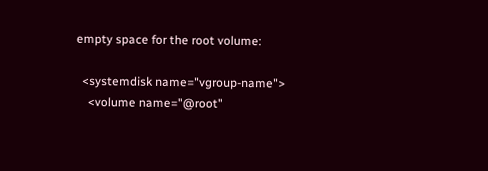empty space for the root volume:

  <systemdisk name="vgroup-name">
    <volume name="@root"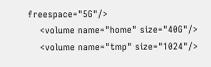freespace="5G"/>
    <volume name="home" size="40G"/>
    <volume name="tmp" size="1024"/>